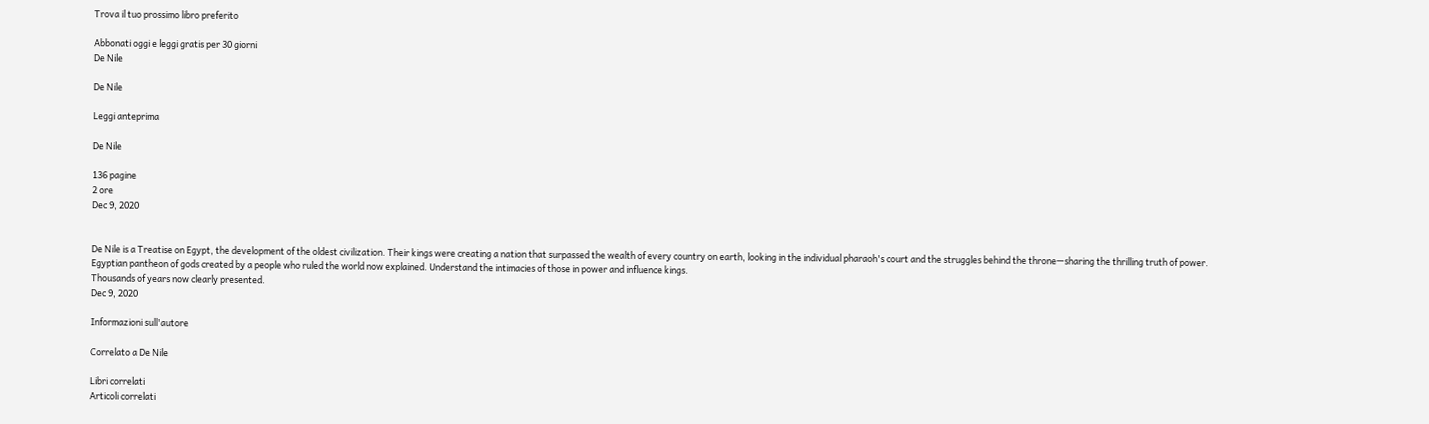Trova il tuo prossimo libro preferito

Abbonati oggi e leggi gratis per 30 giorni
De Nile

De Nile

Leggi anteprima

De Nile

136 pagine
2 ore
Dec 9, 2020


De Nile is a Treatise on Egypt, the development of the oldest civilization. Their kings were creating a nation that surpassed the wealth of every country on earth, looking in the individual pharaoh's court and the struggles behind the throne—sharing the thrilling truth of power.
Egyptian pantheon of gods created by a people who ruled the world now explained. Understand the intimacies of those in power and influence kings.
Thousands of years now clearly presented.
Dec 9, 2020

Informazioni sull'autore

Correlato a De Nile

Libri correlati
Articoli correlati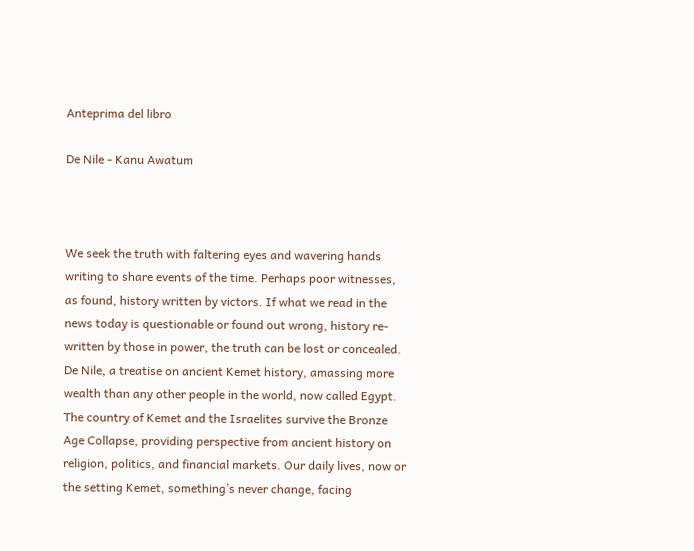Anteprima del libro

De Nile - Kanu Awatum



We seek the truth with faltering eyes and wavering hands writing to share events of the time. Perhaps poor witnesses, as found, history written by victors. If what we read in the news today is questionable or found out wrong, history re-written by those in power, the truth can be lost or concealed. De Nile, a treatise on ancient Kemet history, amassing more wealth than any other people in the world, now called Egypt. The country of Kemet and the Israelites survive the Bronze Age Collapse, providing perspective from ancient history on religion, politics, and financial markets. Our daily lives, now or the setting Kemet, something’s never change, facing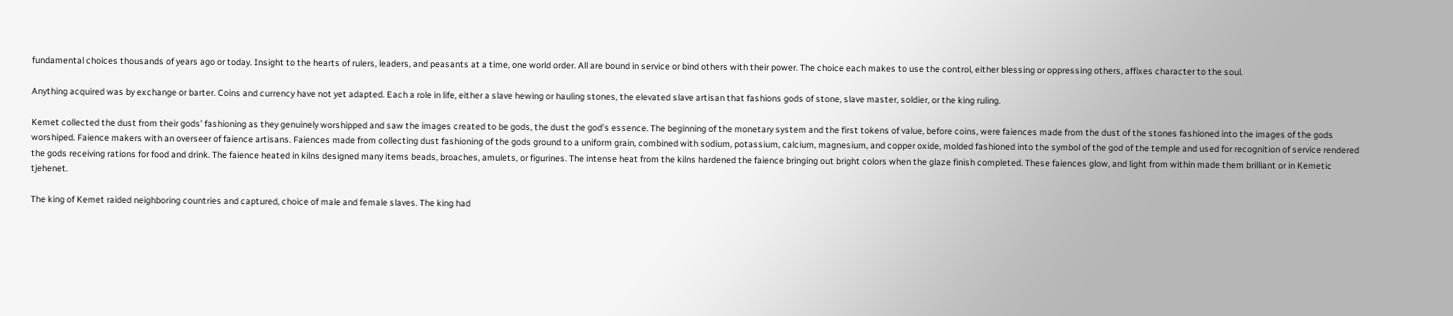fundamental choices thousands of years ago or today. Insight to the hearts of rulers, leaders, and peasants at a time, one world order. All are bound in service or bind others with their power. The choice each makes to use the control, either blessing or oppressing others, affixes character to the soul.

Anything acquired was by exchange or barter. Coins and currency have not yet adapted. Each a role in life, either a slave hewing or hauling stones, the elevated slave artisan that fashions gods of stone, slave master, soldier, or the king ruling.

Kemet collected the dust from their gods’ fashioning as they genuinely worshipped and saw the images created to be gods, the dust the god’s essence. The beginning of the monetary system and the first tokens of value, before coins, were faiences made from the dust of the stones fashioned into the images of the gods worshiped. Faience makers with an overseer of faience artisans. Faiences made from collecting dust fashioning of the gods ground to a uniform grain, combined with sodium, potassium, calcium, magnesium, and copper oxide, molded fashioned into the symbol of the god of the temple and used for recognition of service rendered the gods receiving rations for food and drink. The faience heated in kilns designed many items beads, broaches, amulets, or figurines. The intense heat from the kilns hardened the faience bringing out bright colors when the glaze finish completed. These faiences glow, and light from within made them brilliant or in Kemetic tjehenet.

The king of Kemet raided neighboring countries and captured, choice of male and female slaves. The king had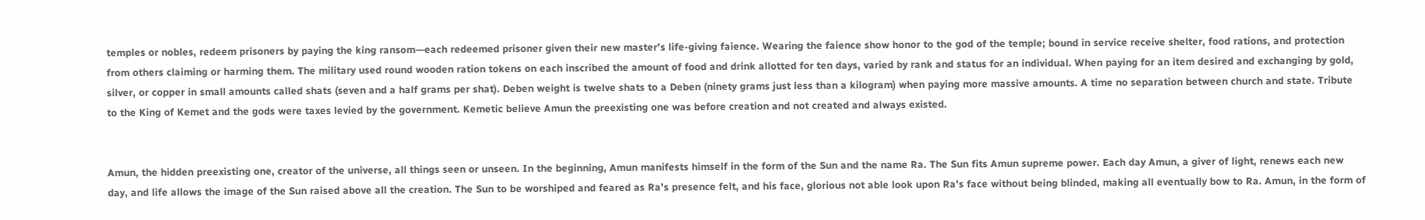temples or nobles, redeem prisoners by paying the king ransom—each redeemed prisoner given their new master’s life-giving faience. Wearing the faience show honor to the god of the temple; bound in service receive shelter, food rations, and protection from others claiming or harming them. The military used round wooden ration tokens on each inscribed the amount of food and drink allotted for ten days, varied by rank and status for an individual. When paying for an item desired and exchanging by gold, silver, or copper in small amounts called shats (seven and a half grams per shat). Deben weight is twelve shats to a Deben (ninety grams just less than a kilogram) when paying more massive amounts. A time no separation between church and state. Tribute to the King of Kemet and the gods were taxes levied by the government. Kemetic believe Amun the preexisting one was before creation and not created and always existed.


Amun, the hidden preexisting one, creator of the universe, all things seen or unseen. In the beginning, Amun manifests himself in the form of the Sun and the name Ra. The Sun fits Amun supreme power. Each day Amun, a giver of light, renews each new day, and life allows the image of the Sun raised above all the creation. The Sun to be worshiped and feared as Ra’s presence felt, and his face, glorious not able look upon Ra’s face without being blinded, making all eventually bow to Ra. Amun, in the form of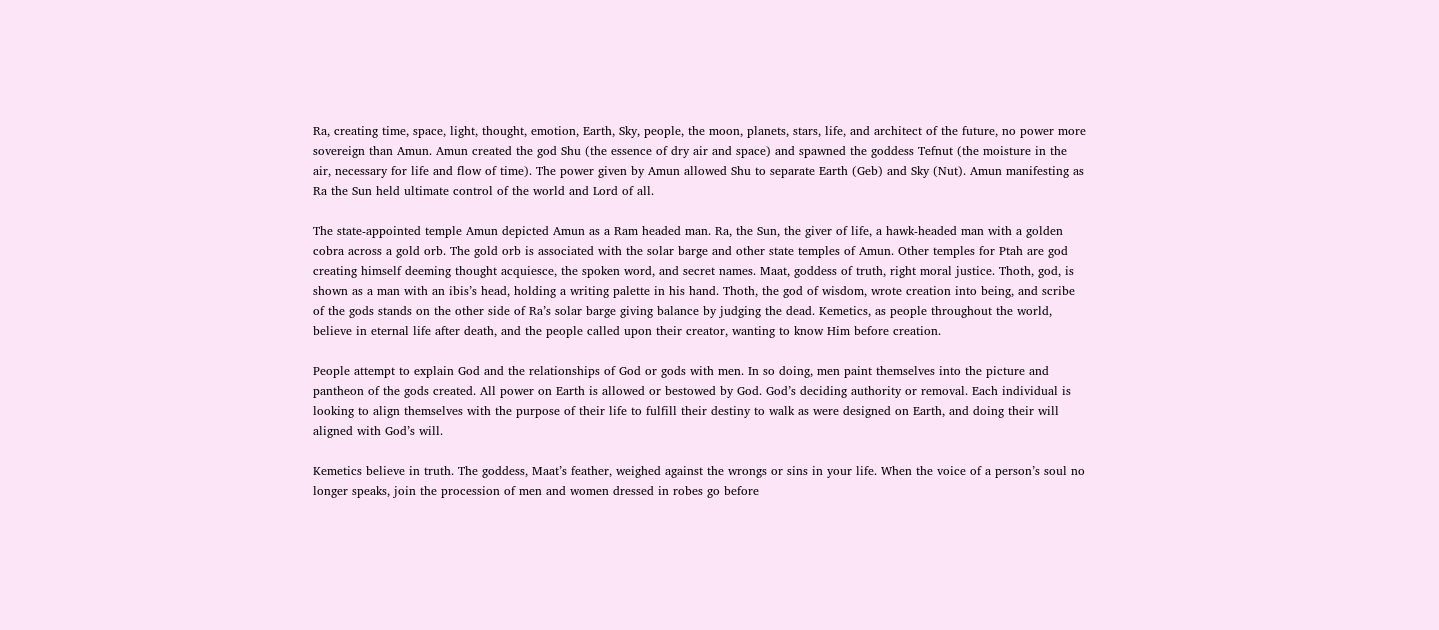Ra, creating time, space, light, thought, emotion, Earth, Sky, people, the moon, planets, stars, life, and architect of the future, no power more sovereign than Amun. Amun created the god Shu (the essence of dry air and space) and spawned the goddess Tefnut (the moisture in the air, necessary for life and flow of time). The power given by Amun allowed Shu to separate Earth (Geb) and Sky (Nut). Amun manifesting as Ra the Sun held ultimate control of the world and Lord of all.

The state-appointed temple Amun depicted Amun as a Ram headed man. Ra, the Sun, the giver of life, a hawk-headed man with a golden cobra across a gold orb. The gold orb is associated with the solar barge and other state temples of Amun. Other temples for Ptah are god creating himself deeming thought acquiesce, the spoken word, and secret names. Maat, goddess of truth, right moral justice. Thoth, god, is shown as a man with an ibis’s head, holding a writing palette in his hand. Thoth, the god of wisdom, wrote creation into being, and scribe of the gods stands on the other side of Ra’s solar barge giving balance by judging the dead. Kemetics, as people throughout the world, believe in eternal life after death, and the people called upon their creator, wanting to know Him before creation.

People attempt to explain God and the relationships of God or gods with men. In so doing, men paint themselves into the picture and pantheon of the gods created. All power on Earth is allowed or bestowed by God. God’s deciding authority or removal. Each individual is looking to align themselves with the purpose of their life to fulfill their destiny to walk as were designed on Earth, and doing their will aligned with God’s will.

Kemetics believe in truth. The goddess, Maat’s feather, weighed against the wrongs or sins in your life. When the voice of a person’s soul no longer speaks, join the procession of men and women dressed in robes go before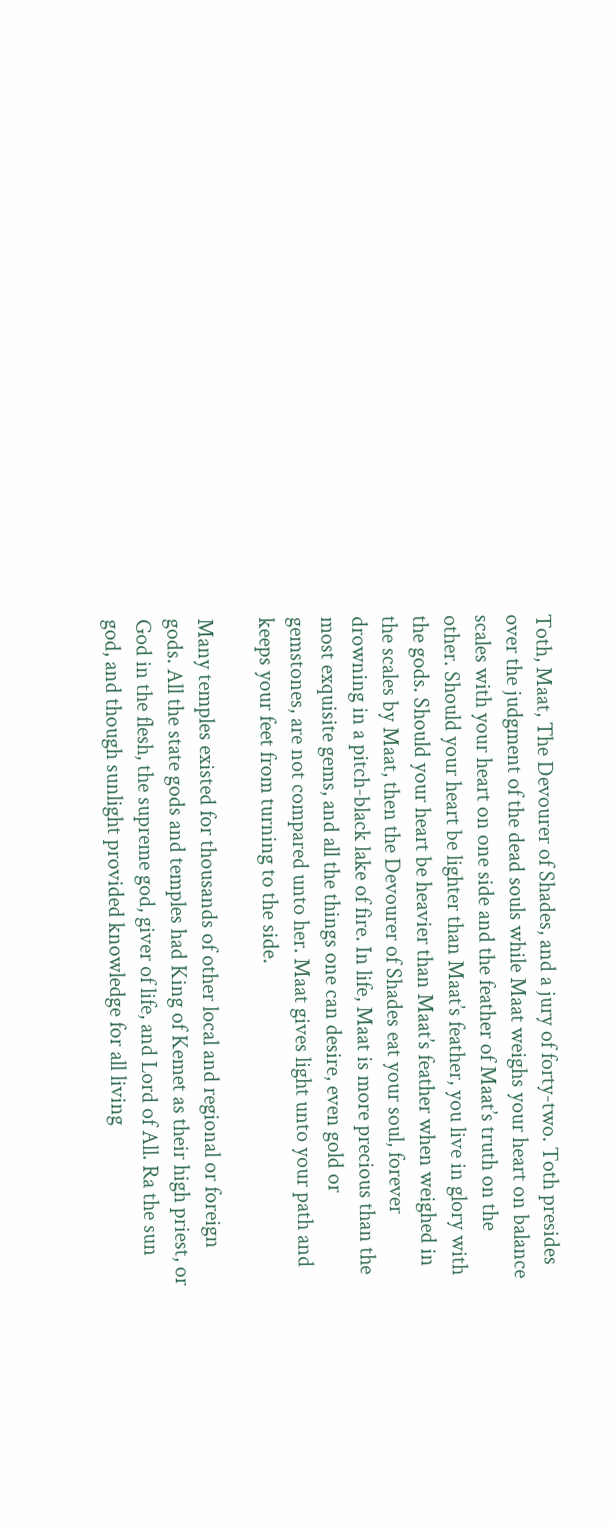Toth, Maat, The Devourer of Shades, and a jury of forty-two. Toth presides over the judgment of the dead souls while Maat weighs your heart on balance scales with your heart on one side and the feather of Maat’s truth on the other. Should your heart be lighter than Maat’s feather, you live in glory with the gods. Should your heart be heavier than Maat’s feather when weighed in the scales by Maat, then the Devourer of Shades eat your soul, forever drowning in a pitch-black lake of fire. In life, Maat is more precious than the most exquisite gems, and all the things one can desire, even gold or gemstones, are not compared unto her. Maat gives light unto your path and keeps your feet from turning to the side.

Many temples existed for thousands of other local and regional or foreign gods. All the state gods and temples had King of Kemet as their high priest, or God in the flesh, the supreme god, giver of life, and Lord of All. Ra the sun god, and though sunlight provided knowledge for all living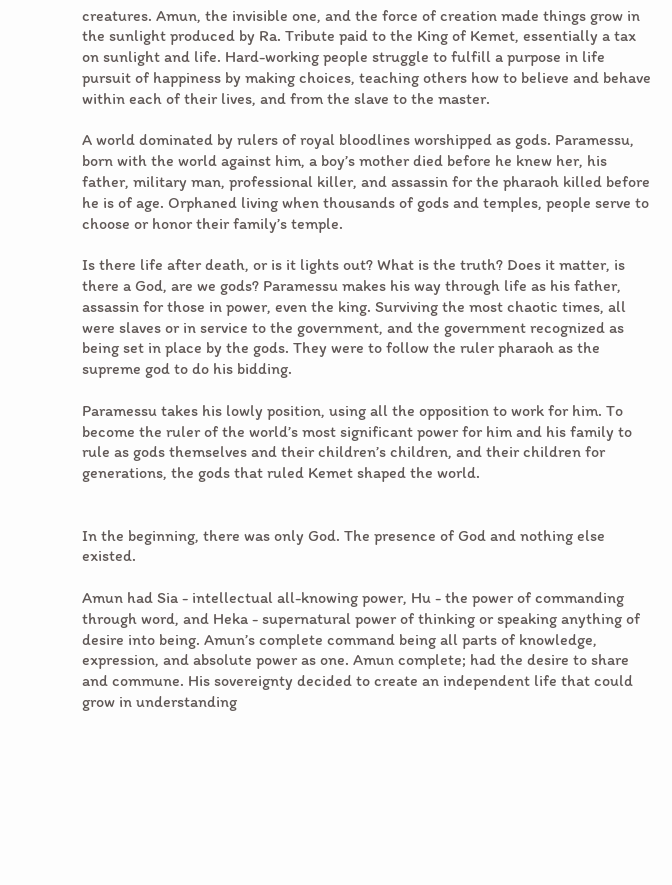creatures. Amun, the invisible one, and the force of creation made things grow in the sunlight produced by Ra. Tribute paid to the King of Kemet, essentially a tax on sunlight and life. Hard-working people struggle to fulfill a purpose in life pursuit of happiness by making choices, teaching others how to believe and behave within each of their lives, and from the slave to the master.

A world dominated by rulers of royal bloodlines worshipped as gods. Paramessu, born with the world against him, a boy’s mother died before he knew her, his father, military man, professional killer, and assassin for the pharaoh killed before he is of age. Orphaned living when thousands of gods and temples, people serve to choose or honor their family’s temple.

Is there life after death, or is it lights out? What is the truth? Does it matter, is there a God, are we gods? Paramessu makes his way through life as his father, assassin for those in power, even the king. Surviving the most chaotic times, all were slaves or in service to the government, and the government recognized as being set in place by the gods. They were to follow the ruler pharaoh as the supreme god to do his bidding.

Paramessu takes his lowly position, using all the opposition to work for him. To become the ruler of the world’s most significant power for him and his family to rule as gods themselves and their children’s children, and their children for generations, the gods that ruled Kemet shaped the world.


In the beginning, there was only God. The presence of God and nothing else existed.

Amun had Sia - intellectual all-knowing power, Hu - the power of commanding through word, and Heka - supernatural power of thinking or speaking anything of desire into being. Amun’s complete command being all parts of knowledge, expression, and absolute power as one. Amun complete; had the desire to share and commune. His sovereignty decided to create an independent life that could grow in understanding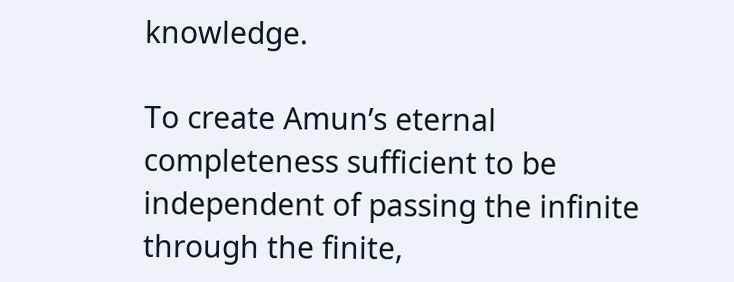knowledge.

To create Amun’s eternal completeness sufficient to be independent of passing the infinite through the finite,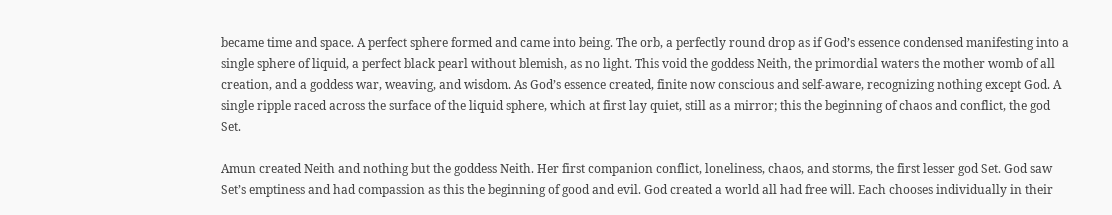became time and space. A perfect sphere formed and came into being. The orb, a perfectly round drop as if God’s essence condensed manifesting into a single sphere of liquid, a perfect black pearl without blemish, as no light. This void the goddess Neith, the primordial waters the mother womb of all creation, and a goddess war, weaving, and wisdom. As God’s essence created, finite now conscious and self-aware, recognizing nothing except God. A single ripple raced across the surface of the liquid sphere, which at first lay quiet, still as a mirror; this the beginning of chaos and conflict, the god Set.

Amun created Neith and nothing but the goddess Neith. Her first companion conflict, loneliness, chaos, and storms, the first lesser god Set. God saw Set’s emptiness and had compassion as this the beginning of good and evil. God created a world all had free will. Each chooses individually in their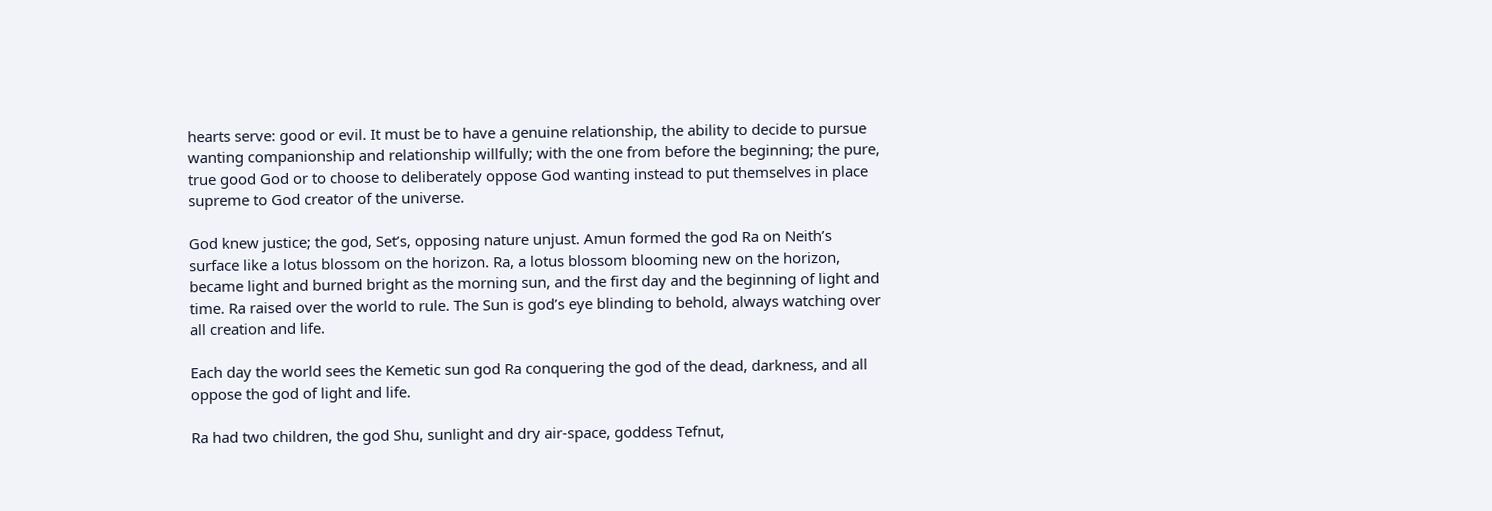hearts serve: good or evil. It must be to have a genuine relationship, the ability to decide to pursue wanting companionship and relationship willfully; with the one from before the beginning; the pure, true good God or to choose to deliberately oppose God wanting instead to put themselves in place supreme to God creator of the universe.

God knew justice; the god, Set’s, opposing nature unjust. Amun formed the god Ra on Neith’s surface like a lotus blossom on the horizon. Ra, a lotus blossom blooming new on the horizon, became light and burned bright as the morning sun, and the first day and the beginning of light and time. Ra raised over the world to rule. The Sun is god’s eye blinding to behold, always watching over all creation and life.

Each day the world sees the Kemetic sun god Ra conquering the god of the dead, darkness, and all oppose the god of light and life.

Ra had two children, the god Shu, sunlight and dry air-space, goddess Tefnut,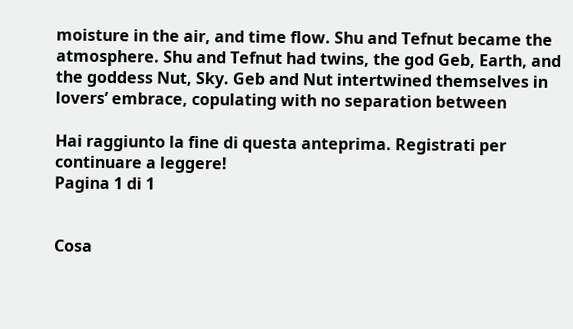moisture in the air, and time flow. Shu and Tefnut became the atmosphere. Shu and Tefnut had twins, the god Geb, Earth, and the goddess Nut, Sky. Geb and Nut intertwined themselves in lovers’ embrace, copulating with no separation between

Hai raggiunto la fine di questa anteprima. Registrati per continuare a leggere!
Pagina 1 di 1


Cosa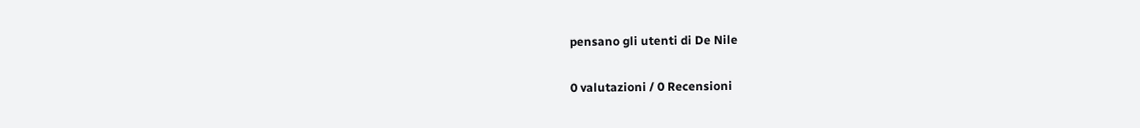pensano gli utenti di De Nile

0 valutazioni / 0 Recensioni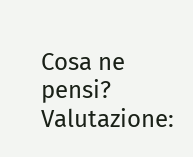Cosa ne pensi?
Valutazione: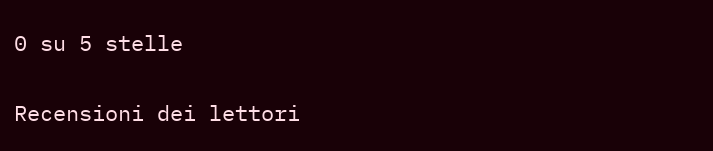0 su 5 stelle

Recensioni dei lettori